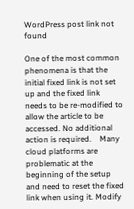WordPress post link not found

One of the most common phenomena is that the initial fixed link is not set up and the fixed link needs to be re-modified to allow the article to be accessed. No additional action is required.    Many cloud platforms are problematic at the beginning of the setup and need to reset the fixed link when using it. Modify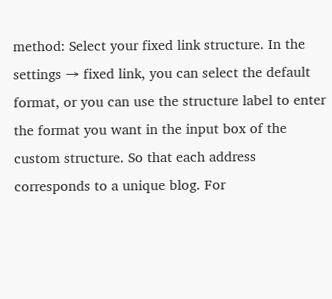method: Select your fixed link structure. In the settings → fixed link, you can select the default format, or you can use the structure label to enter the format you want in the input box of the custom structure. So that each address corresponds to a unique blog. For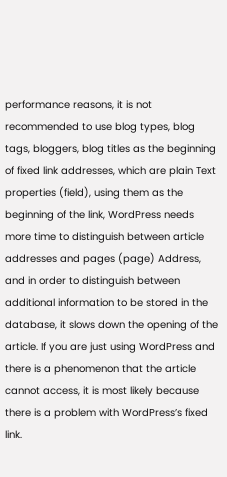performance reasons, it is not recommended to use blog types, blog tags, bloggers, blog titles as the beginning of fixed link addresses, which are plain Text properties (field), using them as the beginning of the link, WordPress needs more time to distinguish between article addresses and pages (page) Address, and in order to distinguish between additional information to be stored in the database, it slows down the opening of the article. If you are just using WordPress and there is a phenomenon that the article cannot access, it is most likely because there is a problem with WordPress’s fixed link.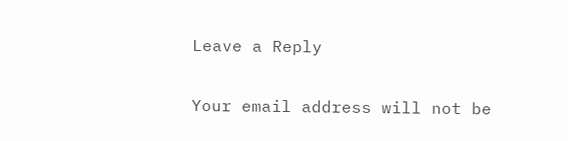Leave a Reply

Your email address will not be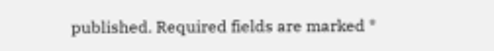published. Required fields are marked *